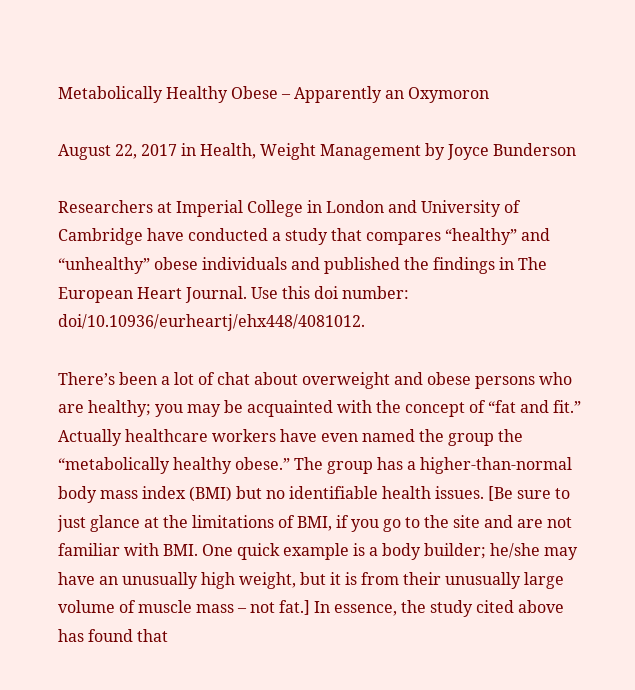Metabolically Healthy Obese – Apparently an Oxymoron

August 22, 2017 in Health, Weight Management by Joyce Bunderson

Researchers at Imperial College in London and University of Cambridge have conducted a study that compares “healthy” and “unhealthy” obese individuals and published the findings in The European Heart Journal. Use this doi number: doi/10.10936/eurheartj/ehx448/4081012.

There’s been a lot of chat about overweight and obese persons who are healthy; you may be acquainted with the concept of “fat and fit.” Actually healthcare workers have even named the group the “metabolically healthy obese.” The group has a higher-than-normal body mass index (BMI) but no identifiable health issues. [Be sure to just glance at the limitations of BMI, if you go to the site and are not familiar with BMI. One quick example is a body builder; he/she may have an unusually high weight, but it is from their unusually large volume of muscle mass – not fat.] In essence, the study cited above has found that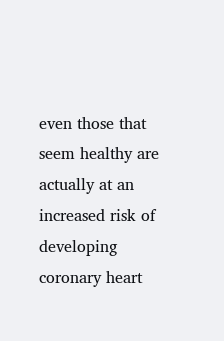even those that seem healthy are actually at an increased risk of developing coronary heart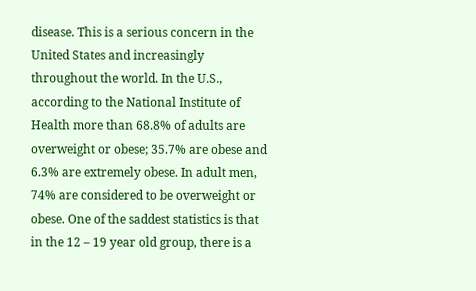disease. This is a serious concern in the United States and increasingly throughout the world. In the U.S., according to the National Institute of Health more than 68.8% of adults are overweight or obese; 35.7% are obese and 6.3% are extremely obese. In adult men, 74% are considered to be overweight or obese. One of the saddest statistics is that in the 12 – 19 year old group, there is a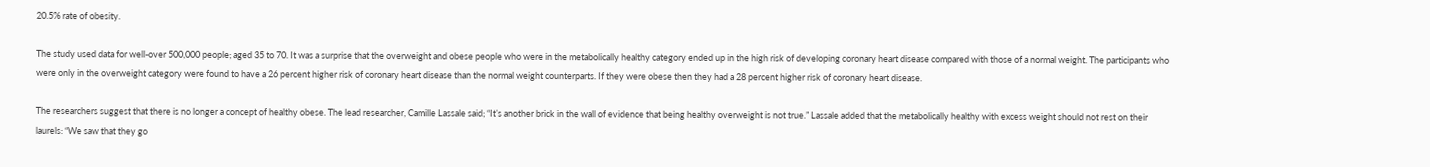20.5% rate of obesity.

The study used data for well-over 500,000 people; aged 35 to 70. It was a surprise that the overweight and obese people who were in the metabolically healthy category ended up in the high risk of developing coronary heart disease compared with those of a normal weight. The participants who were only in the overweight category were found to have a 26 percent higher risk of coronary heart disease than the normal weight counterparts. If they were obese then they had a 28 percent higher risk of coronary heart disease.

The researchers suggest that there is no longer a concept of healthy obese. The lead researcher, Camille Lassale said; “It’s another brick in the wall of evidence that being healthy overweight is not true.” Lassale added that the metabolically healthy with excess weight should not rest on their laurels: “We saw that they go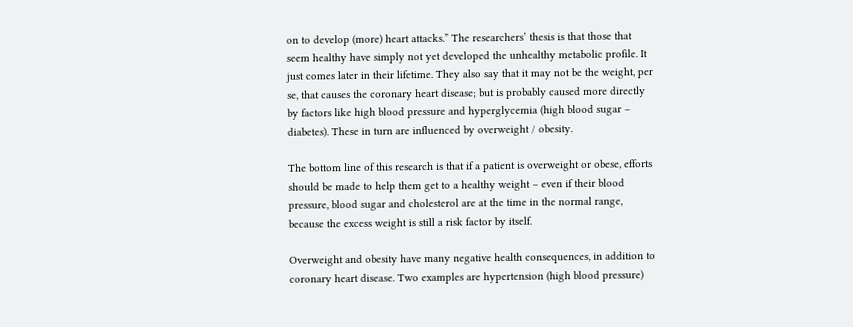on to develop (more) heart attacks.” The researchers’ thesis is that those that seem healthy have simply not yet developed the unhealthy metabolic profile. It just comes later in their lifetime. They also say that it may not be the weight, per se, that causes the coronary heart disease; but is probably caused more directly by factors like high blood pressure and hyperglycemia (high blood sugar – diabetes). These in turn are influenced by overweight / obesity.

The bottom line of this research is that if a patient is overweight or obese, efforts should be made to help them get to a healthy weight – even if their blood pressure, blood sugar and cholesterol are at the time in the normal range, because the excess weight is still a risk factor by itself.

Overweight and obesity have many negative health consequences, in addition to coronary heart disease. Two examples are hypertension (high blood pressure)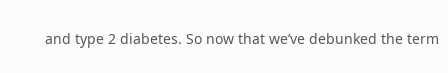and type 2 diabetes. So now that we’ve debunked the term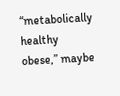“metabolically healthy obese,” maybe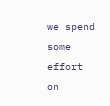we spend some effort on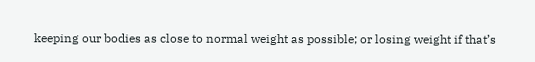keeping our bodies as close to normal weight as possible; or losing weight if that’s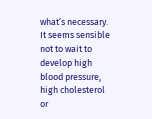what’s necessary. It seems sensible not to wait to develop high blood pressure, high cholesterol or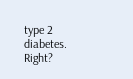type 2 diabetes. Right?